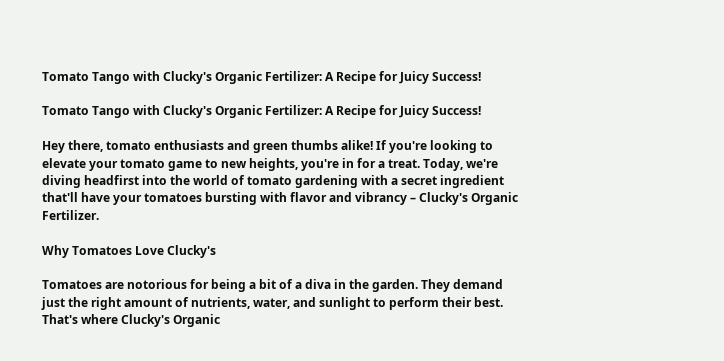Tomato Tango with Clucky's Organic Fertilizer: A Recipe for Juicy Success!

Tomato Tango with Clucky's Organic Fertilizer: A Recipe for Juicy Success!

Hey there, tomato enthusiasts and green thumbs alike! If you're looking to elevate your tomato game to new heights, you're in for a treat. Today, we're diving headfirst into the world of tomato gardening with a secret ingredient that'll have your tomatoes bursting with flavor and vibrancy – Clucky's Organic Fertilizer.

Why Tomatoes Love Clucky's

Tomatoes are notorious for being a bit of a diva in the garden. They demand just the right amount of nutrients, water, and sunlight to perform their best. That's where Clucky's Organic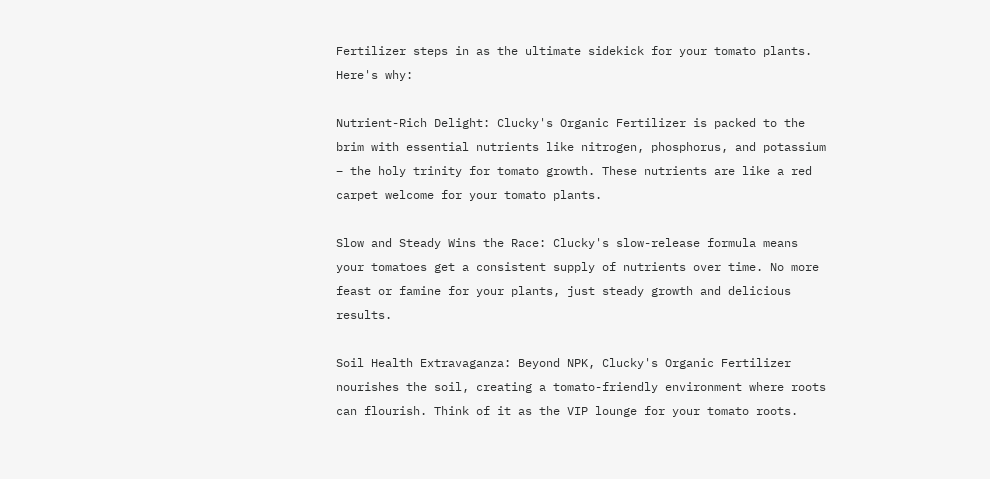Fertilizer steps in as the ultimate sidekick for your tomato plants. Here's why:

Nutrient-Rich Delight: Clucky's Organic Fertilizer is packed to the brim with essential nutrients like nitrogen, phosphorus, and potassium – the holy trinity for tomato growth. These nutrients are like a red carpet welcome for your tomato plants.

Slow and Steady Wins the Race: Clucky's slow-release formula means your tomatoes get a consistent supply of nutrients over time. No more feast or famine for your plants, just steady growth and delicious results.

Soil Health Extravaganza: Beyond NPK, Clucky's Organic Fertilizer nourishes the soil, creating a tomato-friendly environment where roots can flourish. Think of it as the VIP lounge for your tomato roots.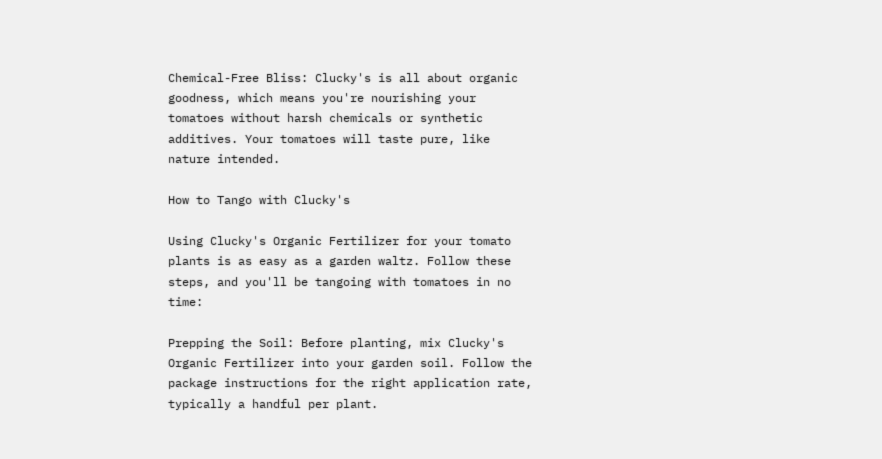Chemical-Free Bliss: Clucky's is all about organic goodness, which means you're nourishing your tomatoes without harsh chemicals or synthetic additives. Your tomatoes will taste pure, like nature intended.

How to Tango with Clucky's

Using Clucky's Organic Fertilizer for your tomato plants is as easy as a garden waltz. Follow these steps, and you'll be tangoing with tomatoes in no time:

Prepping the Soil: Before planting, mix Clucky's Organic Fertilizer into your garden soil. Follow the package instructions for the right application rate, typically a handful per plant.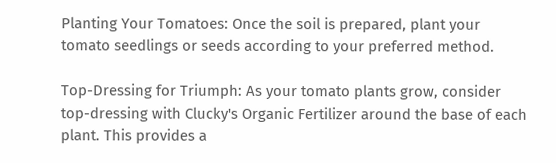Planting Your Tomatoes: Once the soil is prepared, plant your tomato seedlings or seeds according to your preferred method.

Top-Dressing for Triumph: As your tomato plants grow, consider top-dressing with Clucky's Organic Fertilizer around the base of each plant. This provides a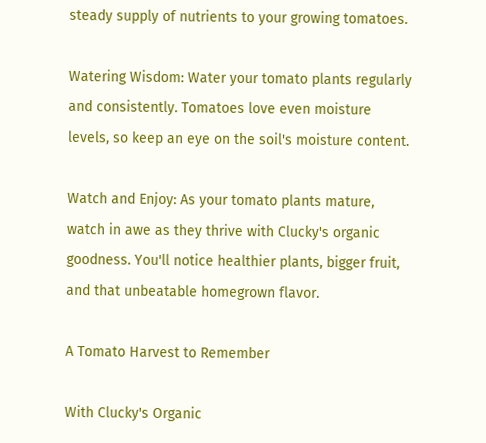steady supply of nutrients to your growing tomatoes.

Watering Wisdom: Water your tomato plants regularly and consistently. Tomatoes love even moisture levels, so keep an eye on the soil's moisture content.

Watch and Enjoy: As your tomato plants mature, watch in awe as they thrive with Clucky's organic goodness. You'll notice healthier plants, bigger fruit, and that unbeatable homegrown flavor.

A Tomato Harvest to Remember

With Clucky's Organic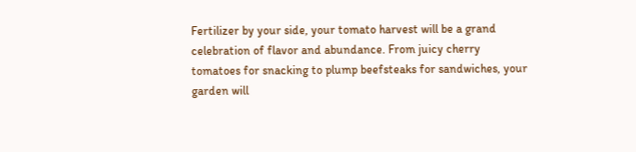Fertilizer by your side, your tomato harvest will be a grand celebration of flavor and abundance. From juicy cherry tomatoes for snacking to plump beefsteaks for sandwiches, your garden will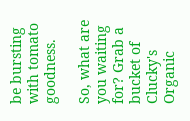be bursting with tomato goodness.

So, what are you waiting for? Grab a bucket of Clucky's Organic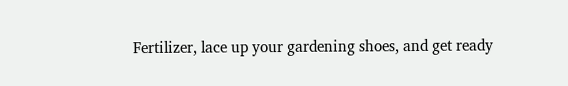Fertilizer, lace up your gardening shoes, and get ready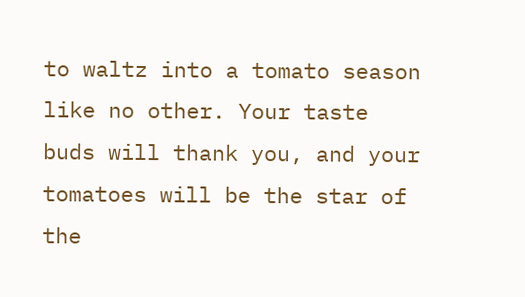to waltz into a tomato season like no other. Your taste buds will thank you, and your tomatoes will be the star of the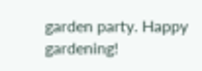garden party. Happy gardening!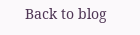Back to blog